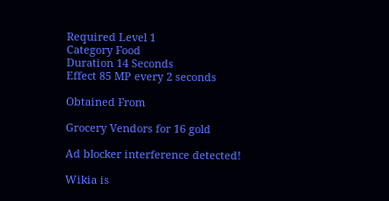Required Level 1
Category Food
Duration 14 Seconds
Effect 85 MP every 2 seconds

Obtained From

Grocery Vendors for 16 gold

Ad blocker interference detected!

Wikia is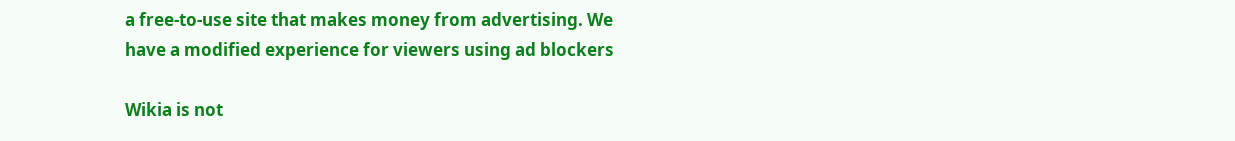a free-to-use site that makes money from advertising. We have a modified experience for viewers using ad blockers

Wikia is not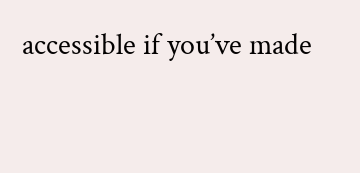accessible if you’ve made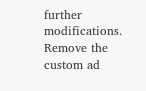further modifications. Remove the custom ad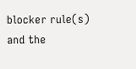blocker rule(s) and the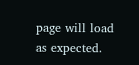page will load as expected.